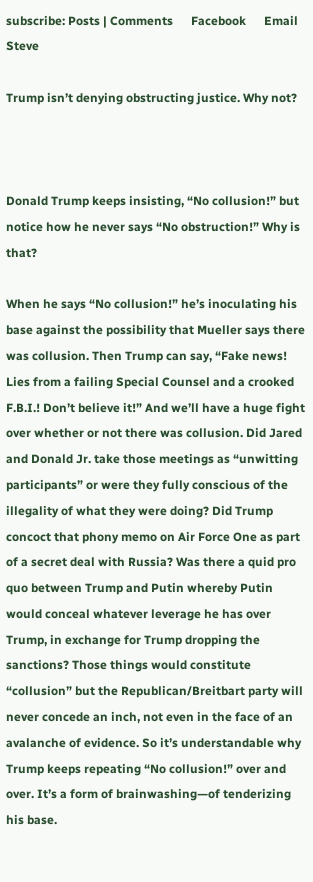subscribe: Posts | Comments      Facebook      Email Steve

Trump isn’t denying obstructing justice. Why not?



Donald Trump keeps insisting, “No collusion!” but notice how he never says “No obstruction!” Why is that?

When he says “No collusion!” he’s inoculating his base against the possibility that Mueller says there was collusion. Then Trump can say, “Fake news! Lies from a failing Special Counsel and a crooked F.B.I.! Don’t believe it!” And we’ll have a huge fight over whether or not there was collusion. Did Jared and Donald Jr. take those meetings as “unwitting participants” or were they fully conscious of the illegality of what they were doing? Did Trump concoct that phony memo on Air Force One as part of a secret deal with Russia? Was there a quid pro quo between Trump and Putin whereby Putin would conceal whatever leverage he has over Trump, in exchange for Trump dropping the sanctions? Those things would constitute “collusion” but the Republican/Breitbart party will never concede an inch, not even in the face of an avalanche of evidence. So it’s understandable why Trump keeps repeating “No collusion!” over and over. It’s a form of brainwashing—of tenderizing his base.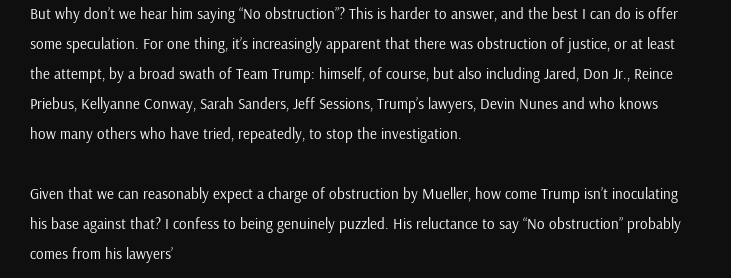But why don’t we hear him saying “No obstruction”? This is harder to answer, and the best I can do is offer some speculation. For one thing, it’s increasingly apparent that there was obstruction of justice, or at least the attempt, by a broad swath of Team Trump: himself, of course, but also including Jared, Don Jr., Reince Priebus, Kellyanne Conway, Sarah Sanders, Jeff Sessions, Trump’s lawyers, Devin Nunes and who knows how many others who have tried, repeatedly, to stop the investigation.

Given that we can reasonably expect a charge of obstruction by Mueller, how come Trump isn’t inoculating his base against that? I confess to being genuinely puzzled. His reluctance to say “No obstruction” probably comes from his lawyers’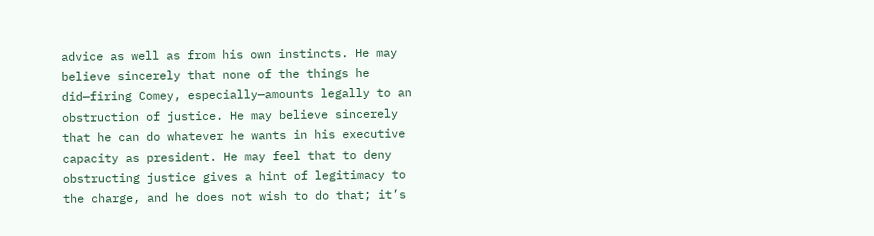advice as well as from his own instincts. He may believe sincerely that none of the things he did—firing Comey, especially—amounts legally to an obstruction of justice. He may believe sincerely that he can do whatever he wants in his executive capacity as president. He may feel that to deny obstructing justice gives a hint of legitimacy to the charge, and he does not wish to do that; it’s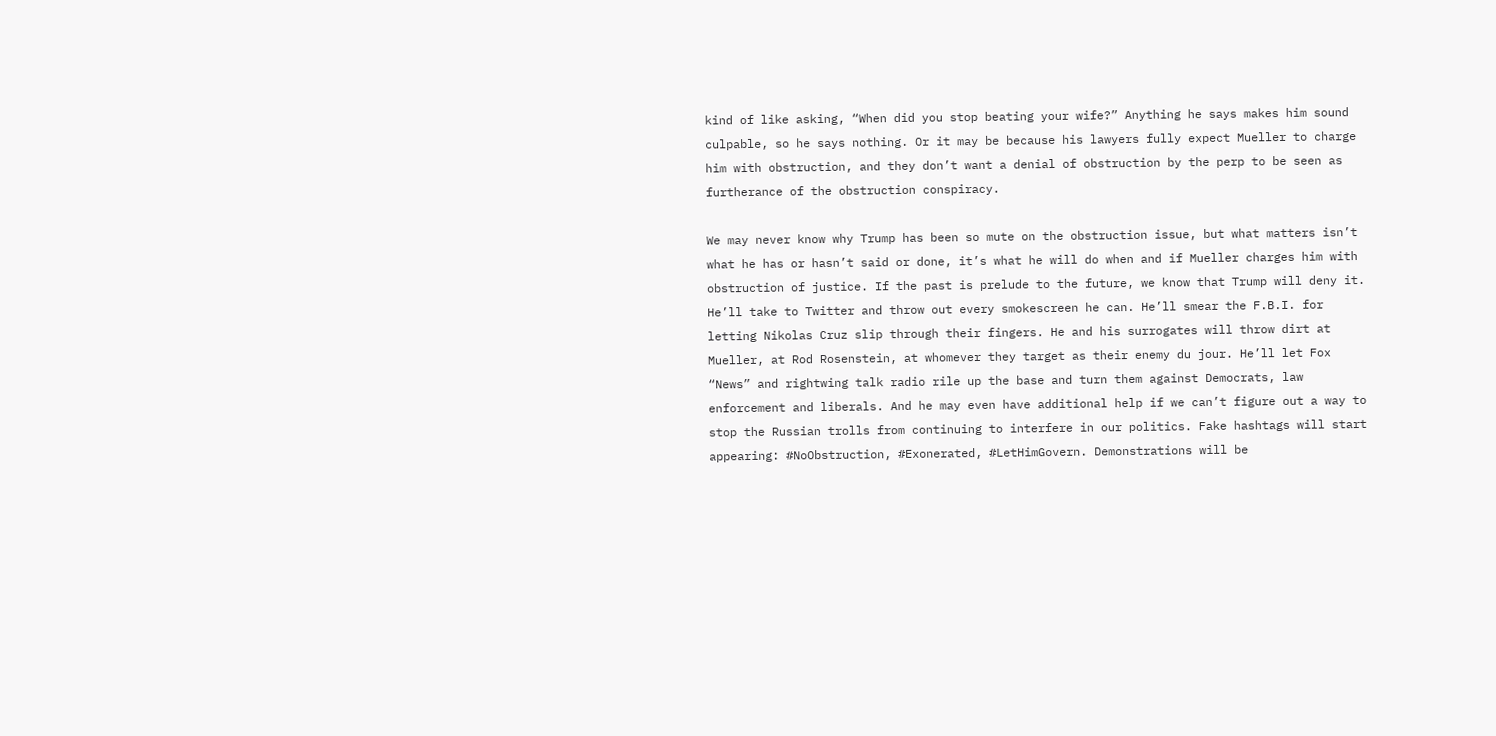kind of like asking, “When did you stop beating your wife?” Anything he says makes him sound culpable, so he says nothing. Or it may be because his lawyers fully expect Mueller to charge him with obstruction, and they don’t want a denial of obstruction by the perp to be seen as furtherance of the obstruction conspiracy.

We may never know why Trump has been so mute on the obstruction issue, but what matters isn’t what he has or hasn’t said or done, it’s what he will do when and if Mueller charges him with obstruction of justice. If the past is prelude to the future, we know that Trump will deny it. He’ll take to Twitter and throw out every smokescreen he can. He’ll smear the F.B.I. for letting Nikolas Cruz slip through their fingers. He and his surrogates will throw dirt at Mueller, at Rod Rosenstein, at whomever they target as their enemy du jour. He’ll let Fox “News” and rightwing talk radio rile up the base and turn them against Democrats, law enforcement and liberals. And he may even have additional help if we can’t figure out a way to stop the Russian trolls from continuing to interfere in our politics. Fake hashtags will start appearing: #NoObstruction, #Exonerated, #LetHimGovern. Demonstrations will be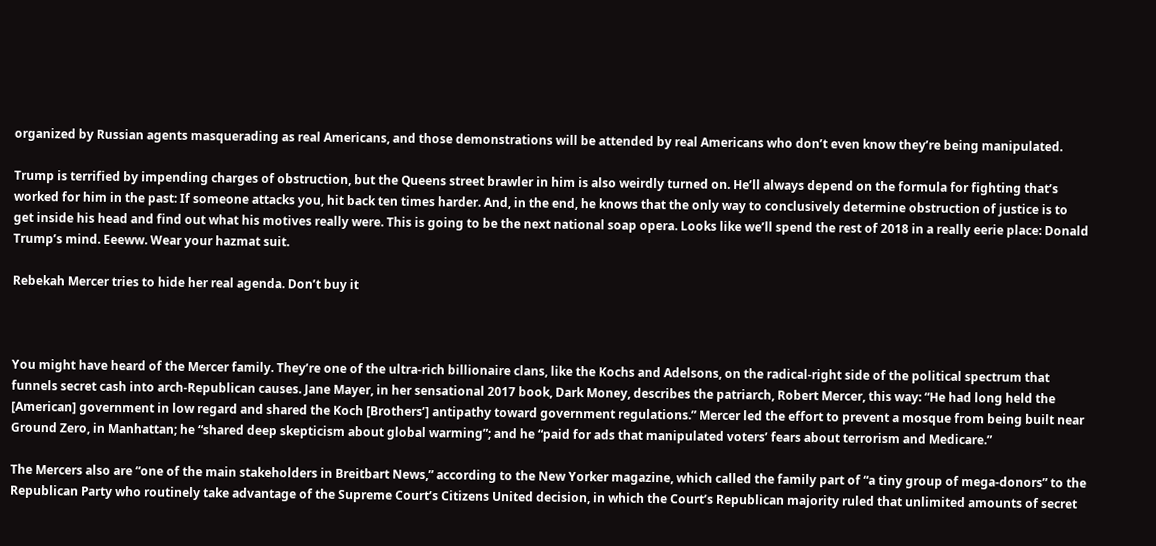organized by Russian agents masquerading as real Americans, and those demonstrations will be attended by real Americans who don’t even know they’re being manipulated.

Trump is terrified by impending charges of obstruction, but the Queens street brawler in him is also weirdly turned on. He’ll always depend on the formula for fighting that’s worked for him in the past: If someone attacks you, hit back ten times harder. And, in the end, he knows that the only way to conclusively determine obstruction of justice is to get inside his head and find out what his motives really were. This is going to be the next national soap opera. Looks like we’ll spend the rest of 2018 in a really eerie place: Donald Trump’s mind. Eeeww. Wear your hazmat suit.

Rebekah Mercer tries to hide her real agenda. Don’t buy it



You might have heard of the Mercer family. They’re one of the ultra-rich billionaire clans, like the Kochs and Adelsons, on the radical-right side of the political spectrum that funnels secret cash into arch-Republican causes. Jane Mayer, in her sensational 2017 book, Dark Money, describes the patriarch, Robert Mercer, this way: “He had long held the [American] government in low regard and shared the Koch [Brothers’] antipathy toward government regulations.” Mercer led the effort to prevent a mosque from being built near Ground Zero, in Manhattan; he “shared deep skepticism about global warming”; and he “paid for ads that manipulated voters’ fears about terrorism and Medicare.”

The Mercers also are “one of the main stakeholders in Breitbart News,” according to the New Yorker magazine, which called the family part of “a tiny group of mega-donors” to the Republican Party who routinely take advantage of the Supreme Court’s Citizens United decision, in which the Court’s Republican majority ruled that unlimited amounts of secret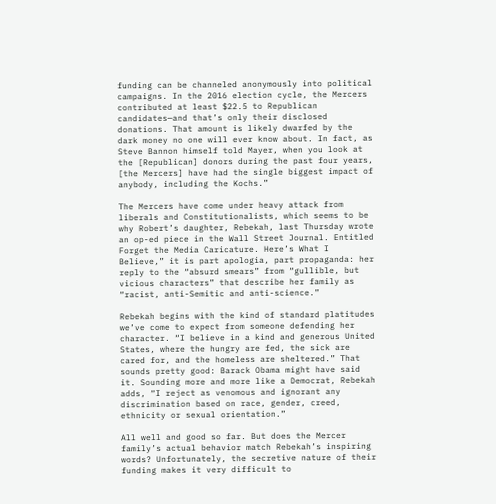funding can be channeled anonymously into political campaigns. In the 2016 election cycle, the Mercers contributed at least $22.5 to Republican candidates—and that’s only their disclosed donations. That amount is likely dwarfed by the dark money no one will ever know about. In fact, as Steve Bannon himself told Mayer, when you look at the [Republican] donors during the past four years, [the Mercers] have had the single biggest impact of anybody, including the Kochs.”

The Mercers have come under heavy attack from liberals and Constitutionalists, which seems to be why Robert’s daughter, Rebekah, last Thursday wrote an op-ed piece in the Wall Street Journal. Entitled Forget the Media Caricature. Here’s What I Believe,” it is part apologia, part propaganda: her reply to the “absurd smears” from “gullible, but vicious characters” that describe her family as “racist, anti-Semitic and anti-science.”

Rebekah begins with the kind of standard platitudes we’ve come to expect from someone defending her character. “I believe in a kind and generous United States, where the hungry are fed, the sick are cared for, and the homeless are sheltered.” That sounds pretty good: Barack Obama might have said it. Sounding more and more like a Democrat, Rebekah adds, “I reject as venomous and ignorant any discrimination based on race, gender, creed, ethnicity or sexual orientation.”

All well and good so far. But does the Mercer family’s actual behavior match Rebekah’s inspiring words? Unfortunately, the secretive nature of their funding makes it very difficult to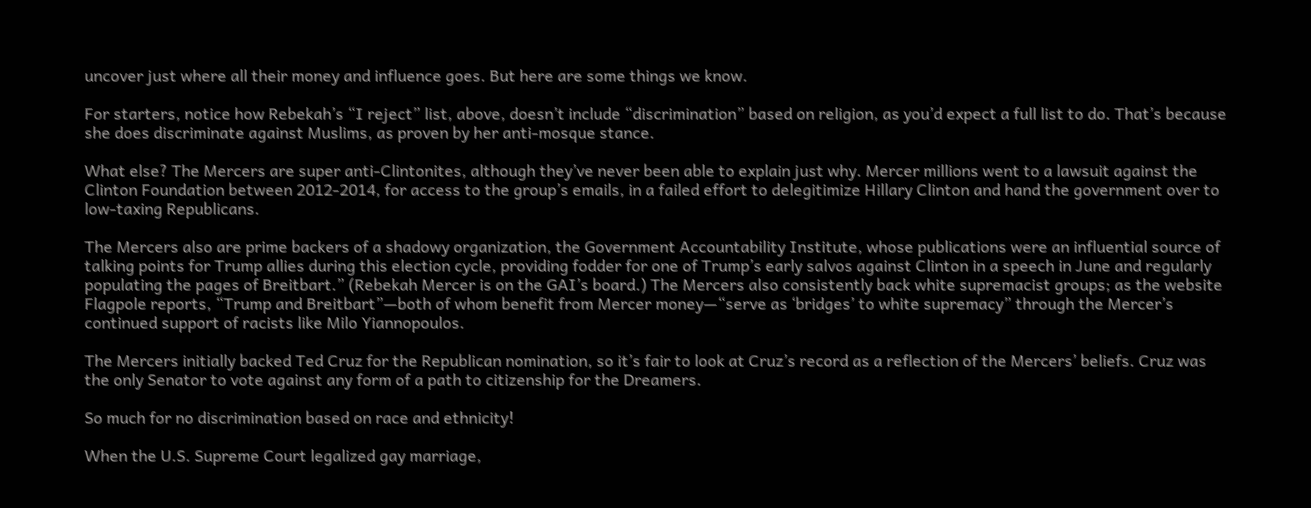uncover just where all their money and influence goes. But here are some things we know.

For starters, notice how Rebekah’s “I reject” list, above, doesn’t include “discrimination” based on religion, as you’d expect a full list to do. That’s because she does discriminate against Muslims, as proven by her anti-mosque stance.

What else? The Mercers are super anti-Clintonites, although they’ve never been able to explain just why. Mercer millions went to a lawsuit against the Clinton Foundation between 2012-2014, for access to the group’s emails, in a failed effort to delegitimize Hillary Clinton and hand the government over to low-taxing Republicans.

The Mercers also are prime backers of a shadowy organization, the Government Accountability Institute, whose publications were an influential source of talking points for Trump allies during this election cycle, providing fodder for one of Trump’s early salvos against Clinton in a speech in June and regularly populating the pages of Breitbart.” (Rebekah Mercer is on the GAI’s board.) The Mercers also consistently back white supremacist groups; as the website Flagpole reports, “Trump and Breitbart”—both of whom benefit from Mercer money—“serve as ‘bridges’ to white supremacy” through the Mercer’s continued support of racists like Milo Yiannopoulos.

The Mercers initially backed Ted Cruz for the Republican nomination, so it’s fair to look at Cruz’s record as a reflection of the Mercers’ beliefs. Cruz was the only Senator to vote against any form of a path to citizenship for the Dreamers.

So much for no discrimination based on race and ethnicity!

When the U.S. Supreme Court legalized gay marriage,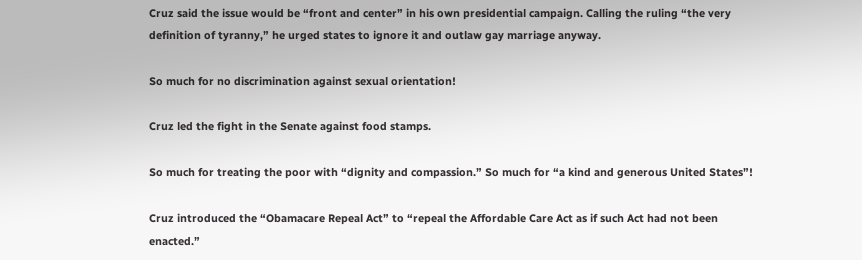Cruz said the issue would be “front and center” in his own presidential campaign. Calling the ruling “the very definition of tyranny,” he urged states to ignore it and outlaw gay marriage anyway.

So much for no discrimination against sexual orientation!

Cruz led the fight in the Senate against food stamps.

So much for treating the poor with “dignity and compassion.” So much for “a kind and generous United States”!

Cruz introduced the “Obamacare Repeal Act” to “repeal the Affordable Care Act as if such Act had not been enacted.”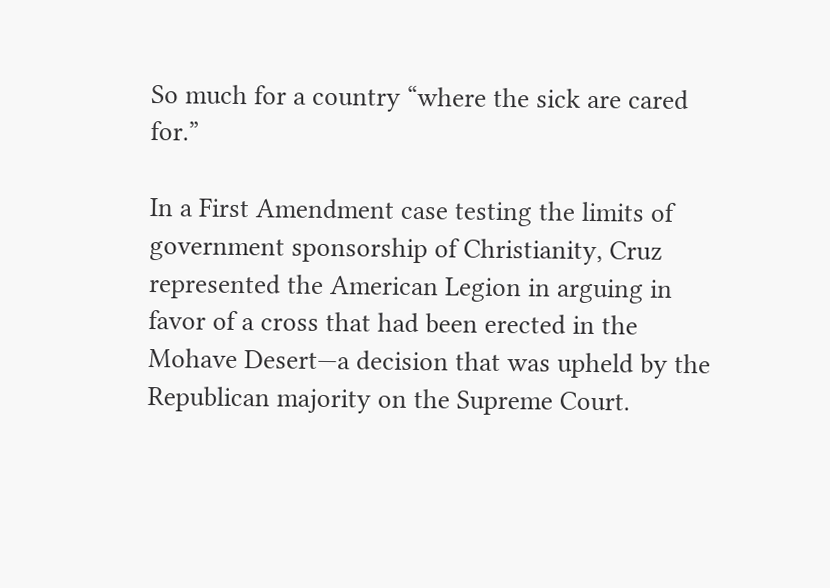So much for a country “where the sick are cared for.”

In a First Amendment case testing the limits of government sponsorship of Christianity, Cruz represented the American Legion in arguing in favor of a cross that had been erected in the Mohave Desert—a decision that was upheld by the Republican majority on the Supreme Court.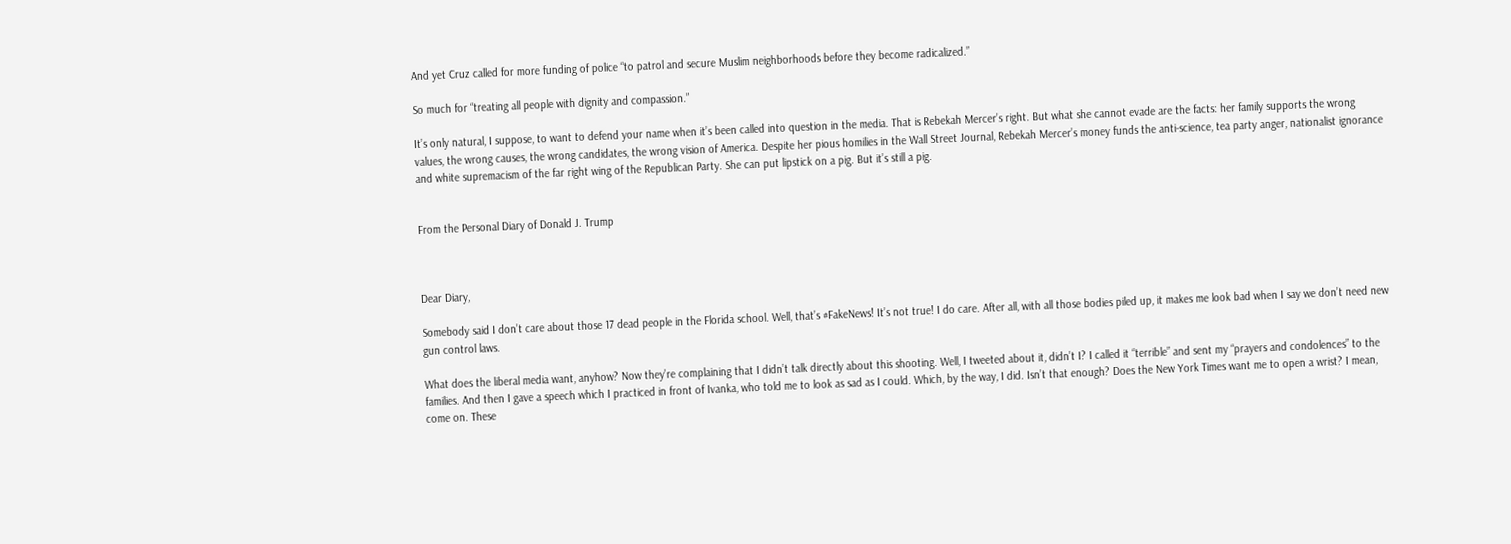And yet Cruz called for more funding of police “to patrol and secure Muslim neighborhoods before they become radicalized.”

So much for “treating all people with dignity and compassion.”

It’s only natural, I suppose, to want to defend your name when it’s been called into question in the media. That is Rebekah Mercer’s right. But what she cannot evade are the facts: her family supports the wrong values, the wrong causes, the wrong candidates, the wrong vision of America. Despite her pious homilies in the Wall Street Journal, Rebekah Mercer’s money funds the anti-science, tea party anger, nationalist ignorance and white supremacism of the far right wing of the Republican Party. She can put lipstick on a pig. But it’s still a pig.


From the Personal Diary of Donald J. Trump



Dear Diary,

Somebody said I don’t care about those 17 dead people in the Florida school. Well, that’s #FakeNews! It’s not true! I do care. After all, with all those bodies piled up, it makes me look bad when I say we don’t need new gun control laws.

What does the liberal media want, anyhow? Now they’re complaining that I didn’t talk directly about this shooting. Well, I tweeted about it, didn’t I? I called it “terrible” and sent my “prayers and condolences” to the families. And then I gave a speech which I practiced in front of Ivanka, who told me to look as sad as I could. Which, by the way, I did. Isn’t that enough? Does the New York Times want me to open a wrist? I mean, come on. These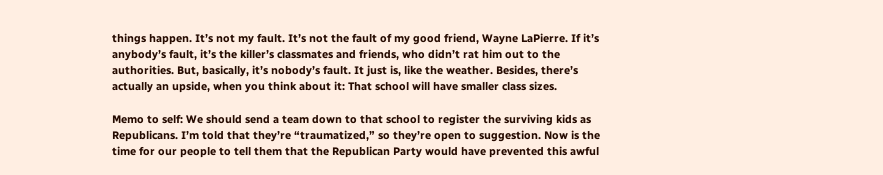things happen. It’s not my fault. It’s not the fault of my good friend, Wayne LaPierre. If it’s anybody’s fault, it’s the killer’s classmates and friends, who didn’t rat him out to the authorities. But, basically, it’s nobody’s fault. It just is, like the weather. Besides, there’s actually an upside, when you think about it: That school will have smaller class sizes.

Memo to self: We should send a team down to that school to register the surviving kids as Republicans. I’m told that they’re “traumatized,” so they’re open to suggestion. Now is the time for our people to tell them that the Republican Party would have prevented this awful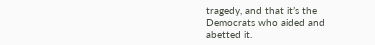tragedy, and that it’s the Democrats who aided and abetted it.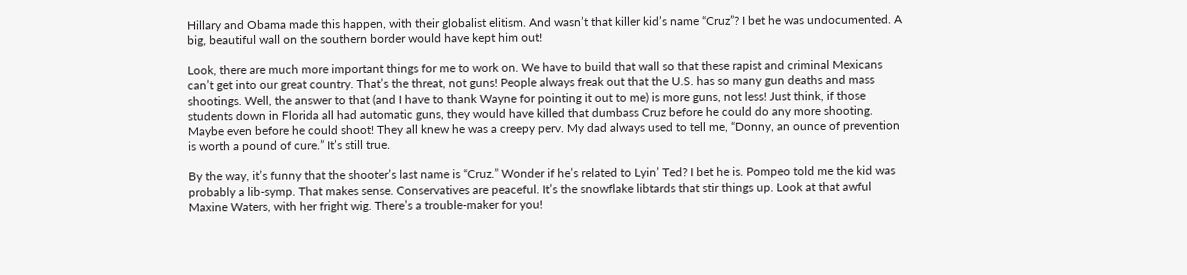Hillary and Obama made this happen, with their globalist elitism. And wasn’t that killer kid’s name “Cruz”? I bet he was undocumented. A big, beautiful wall on the southern border would have kept him out!

Look, there are much more important things for me to work on. We have to build that wall so that these rapist and criminal Mexicans can’t get into our great country. That’s the threat, not guns! People always freak out that the U.S. has so many gun deaths and mass shootings. Well, the answer to that (and I have to thank Wayne for pointing it out to me) is more guns, not less! Just think, if those students down in Florida all had automatic guns, they would have killed that dumbass Cruz before he could do any more shooting. Maybe even before he could shoot! They all knew he was a creepy perv. My dad always used to tell me, “Donny, an ounce of prevention is worth a pound of cure.” It’s still true.

By the way, it’s funny that the shooter’s last name is “Cruz.” Wonder if he’s related to Lyin’ Ted? I bet he is. Pompeo told me the kid was probably a lib-symp. That makes sense. Conservatives are peaceful. It’s the snowflake libtards that stir things up. Look at that awful Maxine Waters, with her fright wig. There’s a trouble-maker for you!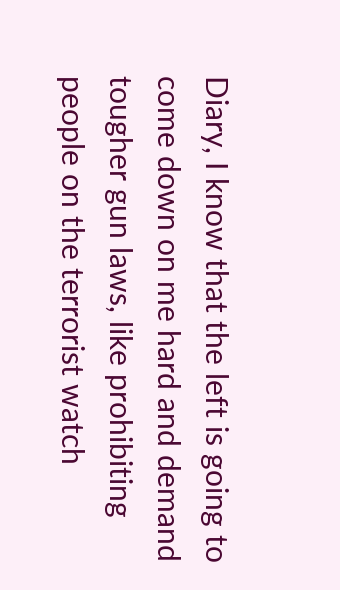Diary, I know that the left is going to come down on me hard and demand tougher gun laws, like prohibiting people on the terrorist watch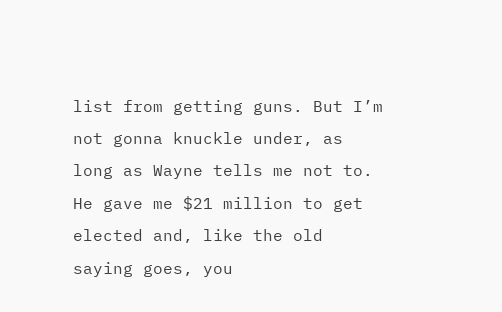list from getting guns. But I’m not gonna knuckle under, as long as Wayne tells me not to. He gave me $21 million to get elected and, like the old saying goes, you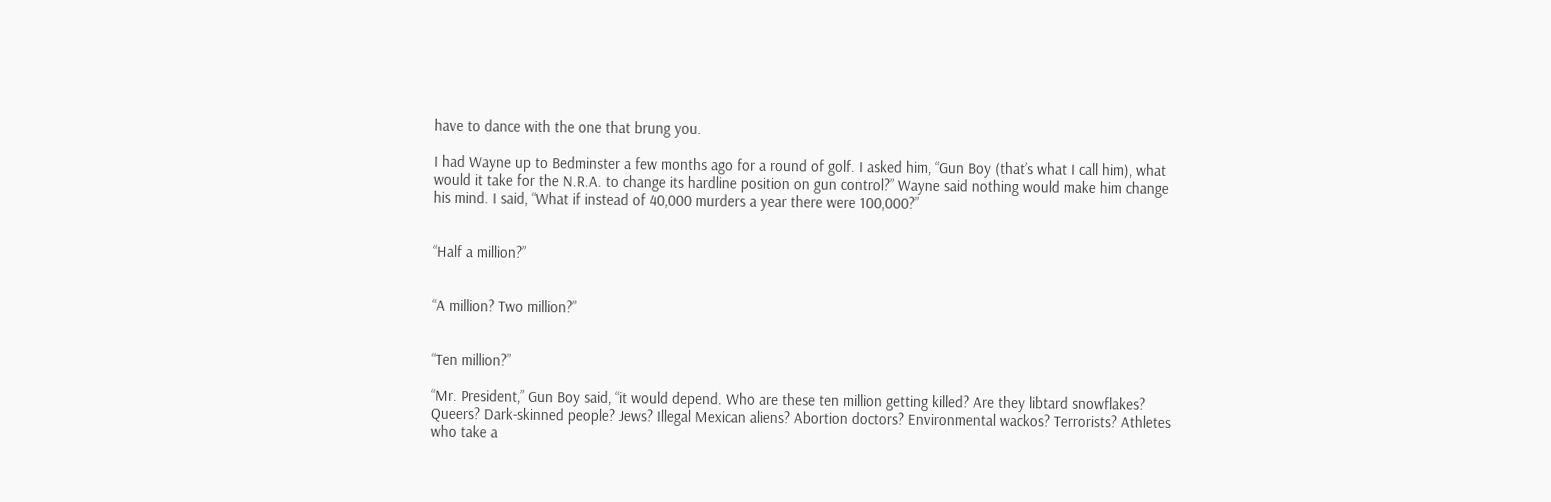have to dance with the one that brung you.

I had Wayne up to Bedminster a few months ago for a round of golf. I asked him, “Gun Boy (that’s what I call him), what would it take for the N.R.A. to change its hardline position on gun control?” Wayne said nothing would make him change his mind. I said, “What if instead of 40,000 murders a year there were 100,000?”


“Half a million?”


“A million? Two million?”


“Ten million?”

“Mr. President,” Gun Boy said, “it would depend. Who are these ten million getting killed? Are they libtard snowflakes? Queers? Dark-skinned people? Jews? Illegal Mexican aliens? Abortion doctors? Environmental wackos? Terrorists? Athletes who take a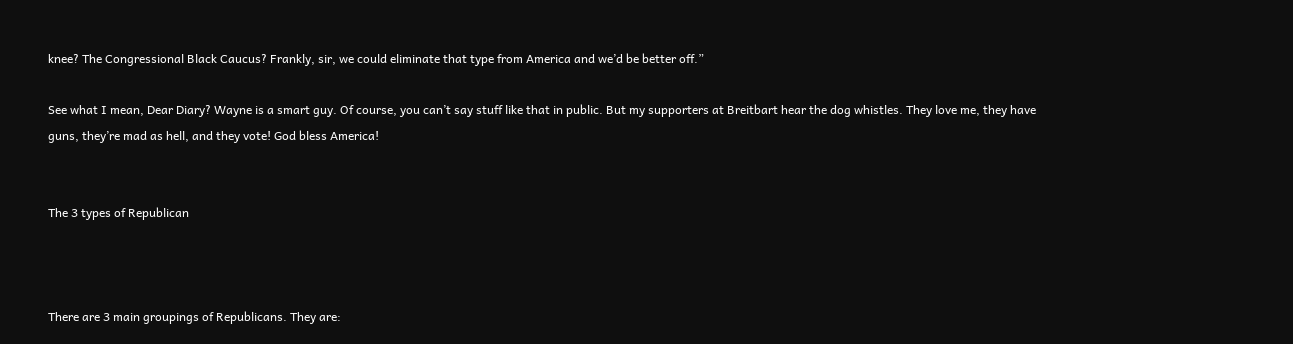knee? The Congressional Black Caucus? Frankly, sir, we could eliminate that type from America and we’d be better off.”

See what I mean, Dear Diary? Wayne is a smart guy. Of course, you can’t say stuff like that in public. But my supporters at Breitbart hear the dog whistles. They love me, they have guns, they’re mad as hell, and they vote! God bless America!


The 3 types of Republican



There are 3 main groupings of Republicans. They are: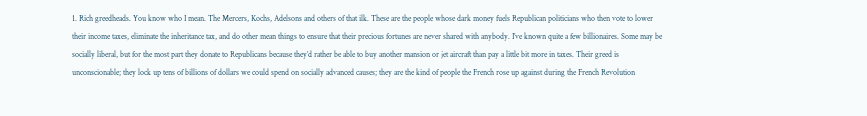1. Rich greedheads. You know who I mean. The Mercers, Kochs, Adelsons and others of that ilk. These are the people whose dark money fuels Republican politicians who then vote to lower their income taxes, eliminate the inheritance tax, and do other mean things to ensure that their precious fortunes are never shared with anybody. I’ve known quite a few billionaires. Some may be socially liberal, but for the most part they donate to Republicans because they’d rather be able to buy another mansion or jet aircraft than pay a little bit more in taxes. Their greed is unconscionable; they lock up tens of billions of dollars we could spend on socially advanced causes; they are the kind of people the French rose up against during the French Revolution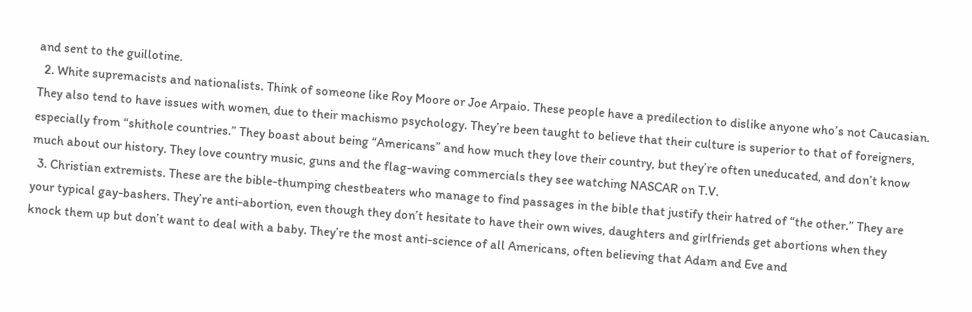and sent to the guillotine.
  2. White supremacists and nationalists. Think of someone like Roy Moore or Joe Arpaio. These people have a predilection to dislike anyone who’s not Caucasian. They also tend to have issues with women, due to their machismo psychology. They’re been taught to believe that their culture is superior to that of foreigners, especially from “shithole countries.” They boast about being “Americans” and how much they love their country, but they’re often uneducated, and don’t know much about our history. They love country music, guns and the flag-waving commercials they see watching NASCAR on T.V.
  3. Christian extremists. These are the bible-thumping chestbeaters who manage to find passages in the bible that justify their hatred of “the other.” They are your typical gay-bashers. They’re anti-abortion, even though they don’t hesitate to have their own wives, daughters and girlfriends get abortions when they knock them up but don’t want to deal with a baby. They’re the most anti-science of all Americans, often believing that Adam and Eve and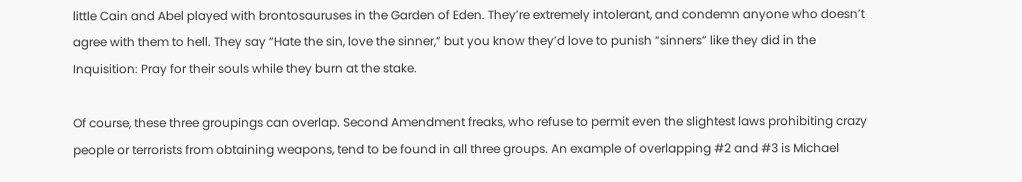little Cain and Abel played with brontosauruses in the Garden of Eden. They’re extremely intolerant, and condemn anyone who doesn’t agree with them to hell. They say “Hate the sin, love the sinner,” but you know they’d love to punish “sinners” like they did in the Inquisition: Pray for their souls while they burn at the stake.

Of course, these three groupings can overlap. Second Amendment freaks, who refuse to permit even the slightest laws prohibiting crazy people or terrorists from obtaining weapons, tend to be found in all three groups. An example of overlapping #2 and #3 is Michael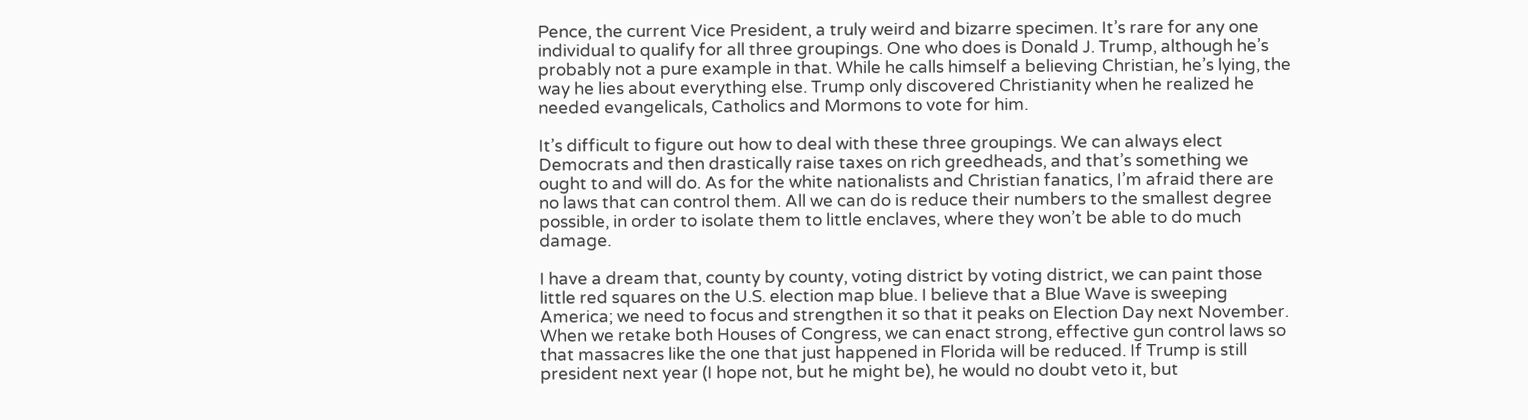Pence, the current Vice President, a truly weird and bizarre specimen. It’s rare for any one individual to qualify for all three groupings. One who does is Donald J. Trump, although he’s probably not a pure example in that. While he calls himself a believing Christian, he’s lying, the way he lies about everything else. Trump only discovered Christianity when he realized he needed evangelicals, Catholics and Mormons to vote for him.

It’s difficult to figure out how to deal with these three groupings. We can always elect Democrats and then drastically raise taxes on rich greedheads, and that’s something we ought to and will do. As for the white nationalists and Christian fanatics, I’m afraid there are no laws that can control them. All we can do is reduce their numbers to the smallest degree possible, in order to isolate them to little enclaves, where they won’t be able to do much damage.

I have a dream that, county by county, voting district by voting district, we can paint those little red squares on the U.S. election map blue. I believe that a Blue Wave is sweeping America; we need to focus and strengthen it so that it peaks on Election Day next November. When we retake both Houses of Congress, we can enact strong, effective gun control laws so that massacres like the one that just happened in Florida will be reduced. If Trump is still president next year (I hope not, but he might be), he would no doubt veto it, but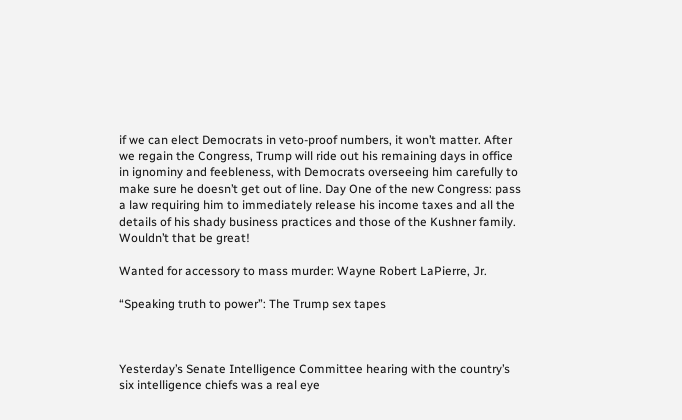if we can elect Democrats in veto-proof numbers, it won’t matter. After we regain the Congress, Trump will ride out his remaining days in office in ignominy and feebleness, with Democrats overseeing him carefully to make sure he doesn’t get out of line. Day One of the new Congress: pass a law requiring him to immediately release his income taxes and all the details of his shady business practices and those of the Kushner family. Wouldn’t that be great!

Wanted for accessory to mass murder: Wayne Robert LaPierre, Jr.

“Speaking truth to power”: The Trump sex tapes



Yesterday’s Senate Intelligence Committee hearing with the country’s six intelligence chiefs was a real eye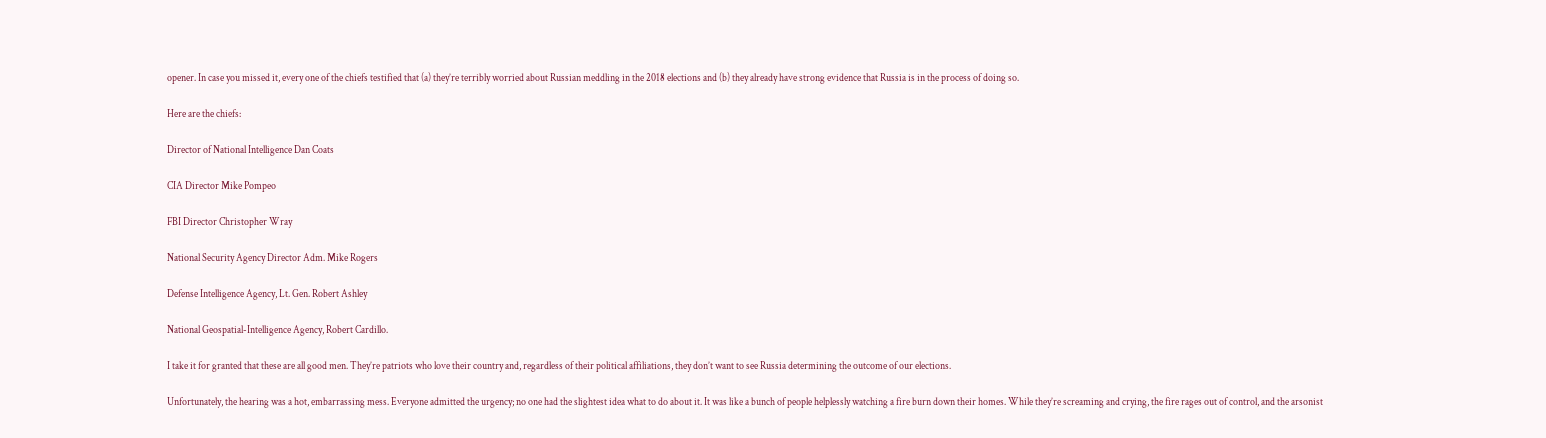opener. In case you missed it, every one of the chiefs testified that (a) they’re terribly worried about Russian meddling in the 2018 elections and (b) they already have strong evidence that Russia is in the process of doing so.

Here are the chiefs:

Director of National Intelligence Dan Coats

CIA Director Mike Pompeo

FBI Director Christopher Wray

National Security Agency Director Adm. Mike Rogers

Defense Intelligence Agency, Lt. Gen. Robert Ashley

National Geospatial-Intelligence Agency, Robert Cardillo.

I take it for granted that these are all good men. They’re patriots who love their country and, regardless of their political affiliations, they don’t want to see Russia determining the outcome of our elections.

Unfortunately, the hearing was a hot, embarrassing mess. Everyone admitted the urgency; no one had the slightest idea what to do about it. It was like a bunch of people helplessly watching a fire burn down their homes. While they’re screaming and crying, the fire rages out of control, and the arsonist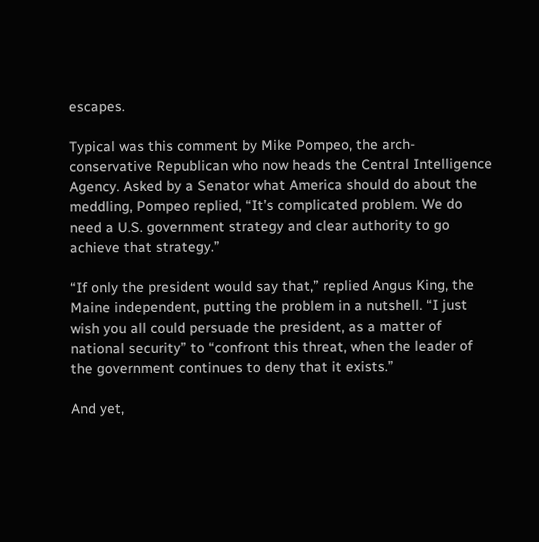escapes.

Typical was this comment by Mike Pompeo, the arch-conservative Republican who now heads the Central Intelligence Agency. Asked by a Senator what America should do about the meddling, Pompeo replied, “It’s complicated problem. We do need a U.S. government strategy and clear authority to go achieve that strategy.”

“If only the president would say that,” replied Angus King, the Maine independent, putting the problem in a nutshell. “I just wish you all could persuade the president, as a matter of national security” to “confront this threat, when the leader of the government continues to deny that it exists.”

And yet,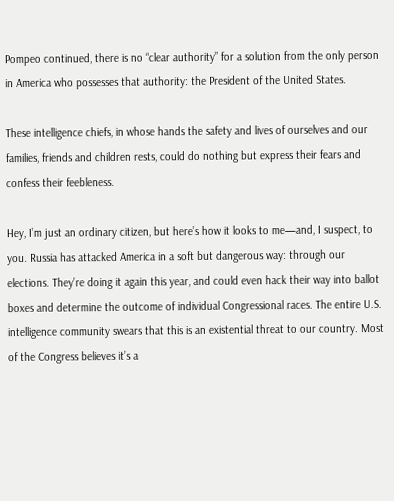Pompeo continued, there is no “clear authority” for a solution from the only person in America who possesses that authority: the President of the United States.

These intelligence chiefs, in whose hands the safety and lives of ourselves and our families, friends and children rests, could do nothing but express their fears and confess their feebleness.

Hey, I’m just an ordinary citizen, but here’s how it looks to me—and, I suspect, to you. Russia has attacked America in a soft but dangerous way: through our elections. They’re doing it again this year, and could even hack their way into ballot boxes and determine the outcome of individual Congressional races. The entire U.S. intelligence community swears that this is an existential threat to our country. Most of the Congress believes it’s a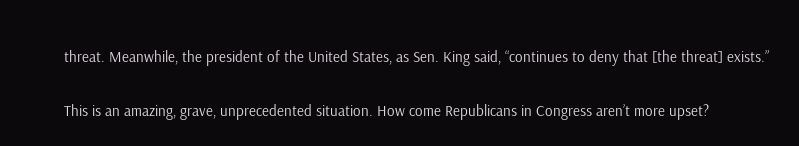threat. Meanwhile, the president of the United States, as Sen. King said, “continues to deny that [the threat] exists.”

This is an amazing, grave, unprecedented situation. How come Republicans in Congress aren’t more upset?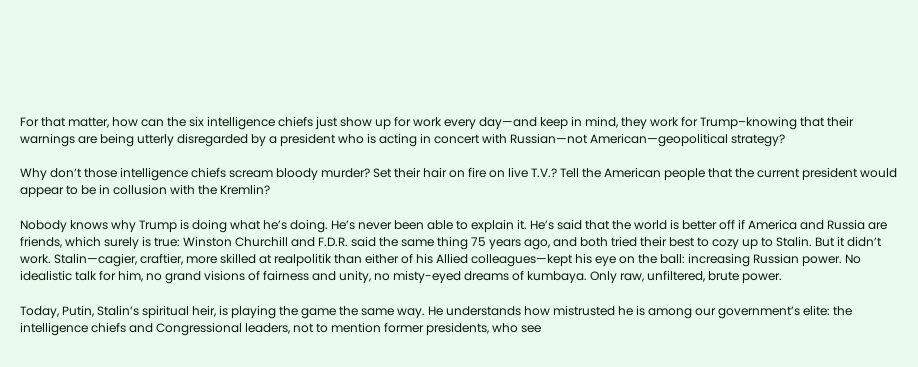For that matter, how can the six intelligence chiefs just show up for work every day—and keep in mind, they work for Trump–knowing that their warnings are being utterly disregarded by a president who is acting in concert with Russian—not American—geopolitical strategy?

Why don’t those intelligence chiefs scream bloody murder? Set their hair on fire on live T.V.? Tell the American people that the current president would appear to be in collusion with the Kremlin?

Nobody knows why Trump is doing what he’s doing. He’s never been able to explain it. He’s said that the world is better off if America and Russia are friends, which surely is true: Winston Churchill and F.D.R. said the same thing 75 years ago, and both tried their best to cozy up to Stalin. But it didn’t work. Stalin—cagier, craftier, more skilled at realpolitik than either of his Allied colleagues—kept his eye on the ball: increasing Russian power. No idealistic talk for him, no grand visions of fairness and unity, no misty-eyed dreams of kumbaya. Only raw, unfiltered, brute power.

Today, Putin, Stalin’s spiritual heir, is playing the game the same way. He understands how mistrusted he is among our government’s elite: the intelligence chiefs and Congressional leaders, not to mention former presidents, who see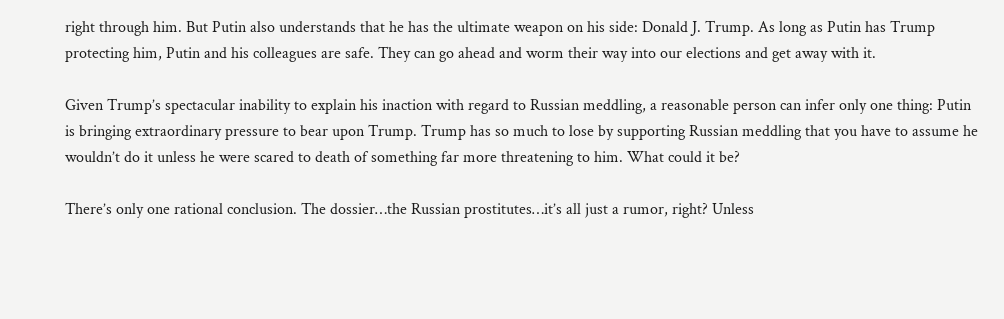right through him. But Putin also understands that he has the ultimate weapon on his side: Donald J. Trump. As long as Putin has Trump protecting him, Putin and his colleagues are safe. They can go ahead and worm their way into our elections and get away with it.

Given Trump’s spectacular inability to explain his inaction with regard to Russian meddling, a reasonable person can infer only one thing: Putin is bringing extraordinary pressure to bear upon Trump. Trump has so much to lose by supporting Russian meddling that you have to assume he wouldn’t do it unless he were scared to death of something far more threatening to him. What could it be?

There’s only one rational conclusion. The dossier…the Russian prostitutes…it’s all just a rumor, right? Unless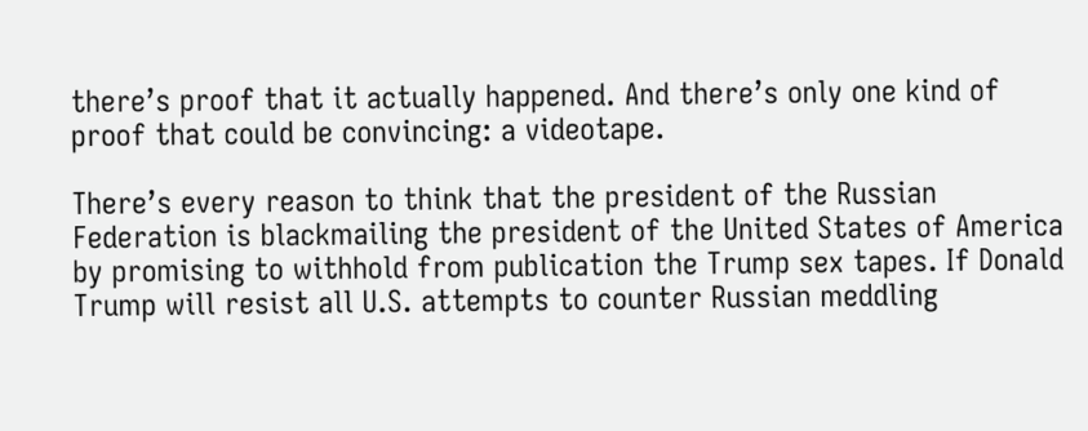there’s proof that it actually happened. And there’s only one kind of proof that could be convincing: a videotape.

There’s every reason to think that the president of the Russian Federation is blackmailing the president of the United States of America by promising to withhold from publication the Trump sex tapes. If Donald Trump will resist all U.S. attempts to counter Russian meddling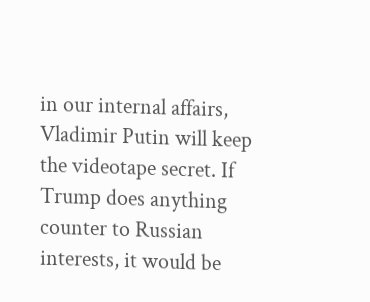in our internal affairs, Vladimir Putin will keep the videotape secret. If Trump does anything counter to Russian interests, it would be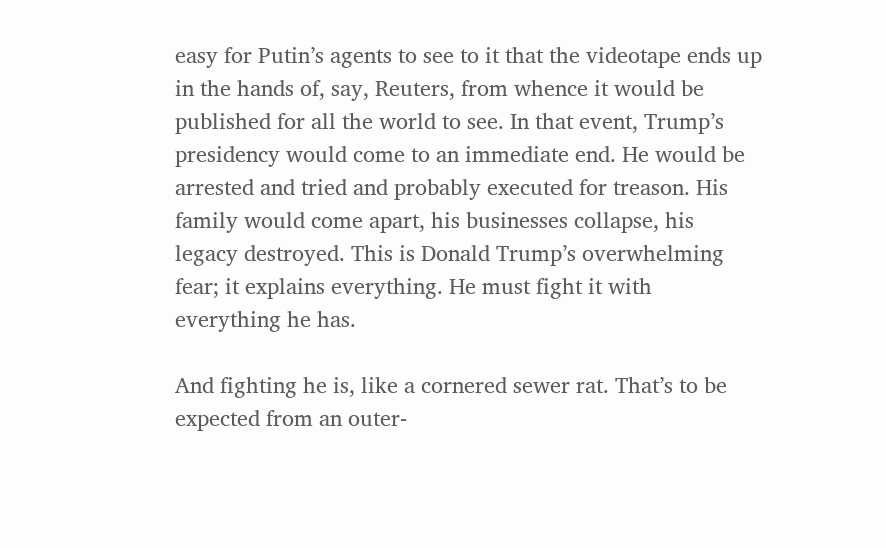easy for Putin’s agents to see to it that the videotape ends up in the hands of, say, Reuters, from whence it would be published for all the world to see. In that event, Trump’s presidency would come to an immediate end. He would be arrested and tried and probably executed for treason. His family would come apart, his businesses collapse, his legacy destroyed. This is Donald Trump’s overwhelming fear; it explains everything. He must fight it with everything he has.

And fighting he is, like a cornered sewer rat. That’s to be expected from an outer-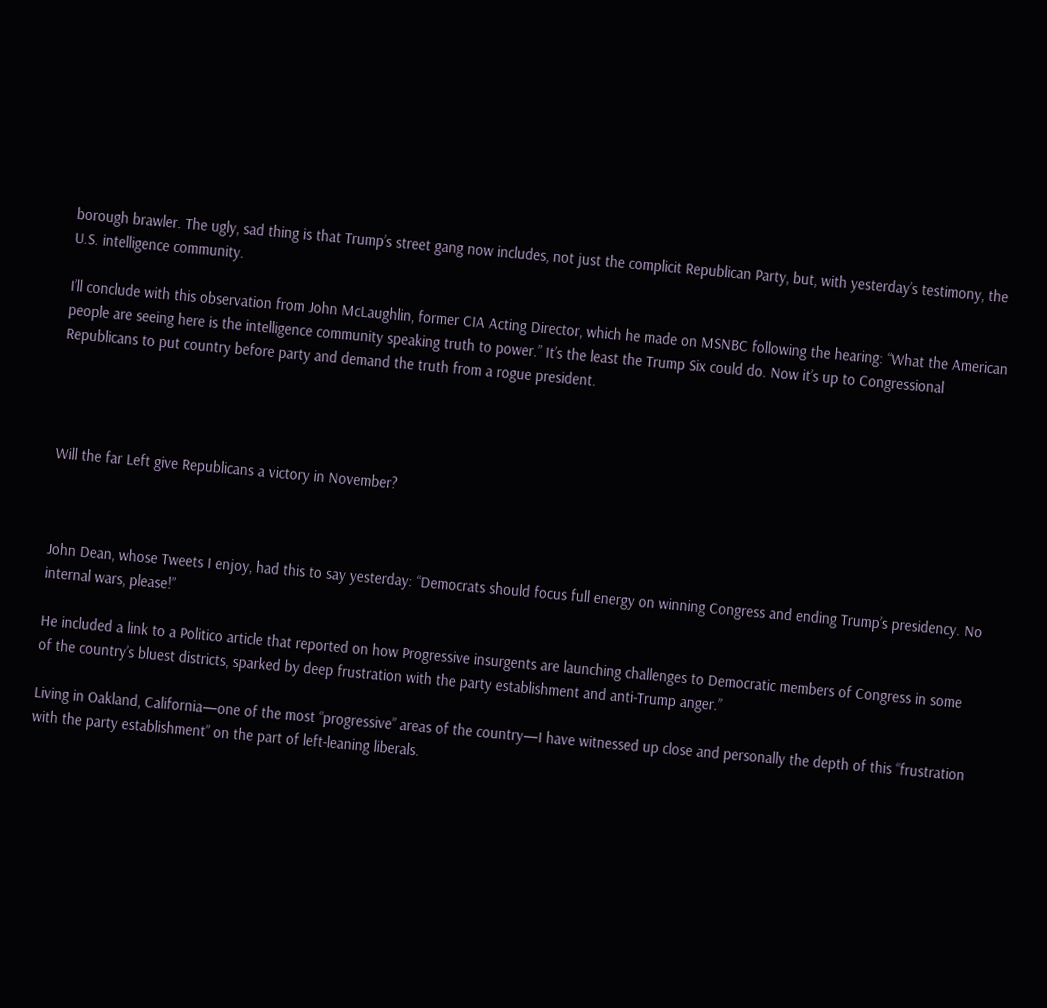borough brawler. The ugly, sad thing is that Trump’s street gang now includes, not just the complicit Republican Party, but, with yesterday’s testimony, the U.S. intelligence community.

I’ll conclude with this observation from John McLaughlin, former CIA Acting Director, which he made on MSNBC following the hearing: “What the American people are seeing here is the intelligence community speaking truth to power.” It’s the least the Trump Six could do. Now it’s up to Congressional Republicans to put country before party and demand the truth from a rogue president.




Will the far Left give Republicans a victory in November?



John Dean, whose Tweets I enjoy, had this to say yesterday: “Democrats should focus full energy on winning Congress and ending Trump’s presidency. No internal wars, please!”

He included a link to a Politico article that reported on how Progressive insurgents are launching challenges to Democratic members of Congress in some of the country’s bluest districts, sparked by deep frustration with the party establishment and anti-Trump anger.”

Living in Oakland, California—one of the most “progressive” areas of the country—I have witnessed up close and personally the depth of this “frustration with the party establishment” on the part of left-leaning liberals.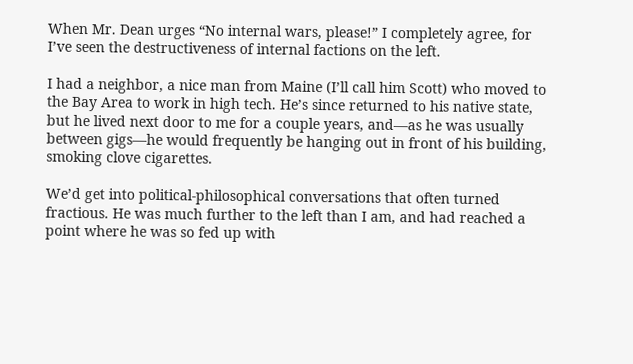When Mr. Dean urges “No internal wars, please!” I completely agree, for I’ve seen the destructiveness of internal factions on the left.

I had a neighbor, a nice man from Maine (I’ll call him Scott) who moved to the Bay Area to work in high tech. He’s since returned to his native state, but he lived next door to me for a couple years, and—as he was usually between gigs—he would frequently be hanging out in front of his building, smoking clove cigarettes.

We’d get into political-philosophical conversations that often turned fractious. He was much further to the left than I am, and had reached a point where he was so fed up with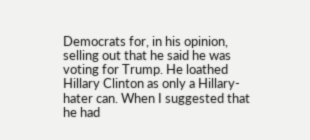Democrats for, in his opinion, selling out that he said he was voting for Trump. He loathed Hillary Clinton as only a Hillary-hater can. When I suggested that he had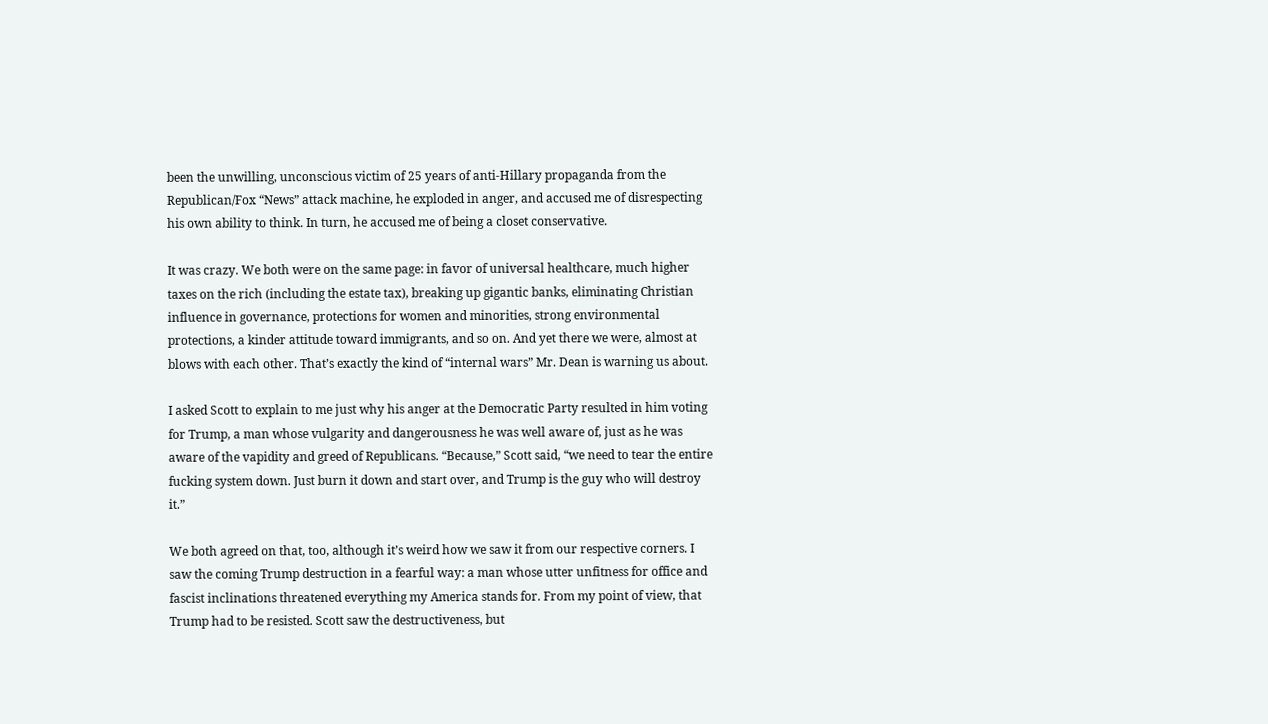been the unwilling, unconscious victim of 25 years of anti-Hillary propaganda from the Republican/Fox “News” attack machine, he exploded in anger, and accused me of disrespecting his own ability to think. In turn, he accused me of being a closet conservative.

It was crazy. We both were on the same page: in favor of universal healthcare, much higher taxes on the rich (including the estate tax), breaking up gigantic banks, eliminating Christian influence in governance, protections for women and minorities, strong environmental protections, a kinder attitude toward immigrants, and so on. And yet there we were, almost at blows with each other. That’s exactly the kind of “internal wars” Mr. Dean is warning us about.

I asked Scott to explain to me just why his anger at the Democratic Party resulted in him voting for Trump, a man whose vulgarity and dangerousness he was well aware of, just as he was aware of the vapidity and greed of Republicans. “Because,” Scott said, “we need to tear the entire fucking system down. Just burn it down and start over, and Trump is the guy who will destroy it.”

We both agreed on that, too, although it’s weird how we saw it from our respective corners. I saw the coming Trump destruction in a fearful way: a man whose utter unfitness for office and fascist inclinations threatened everything my America stands for. From my point of view, that Trump had to be resisted. Scott saw the destructiveness, but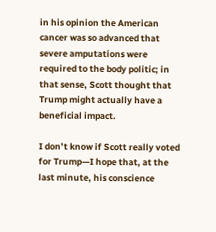in his opinion the American cancer was so advanced that severe amputations were required to the body politic; in that sense, Scott thought that Trump might actually have a beneficial impact.

I don’t know if Scott really voted for Trump—I hope that, at the last minute, his conscience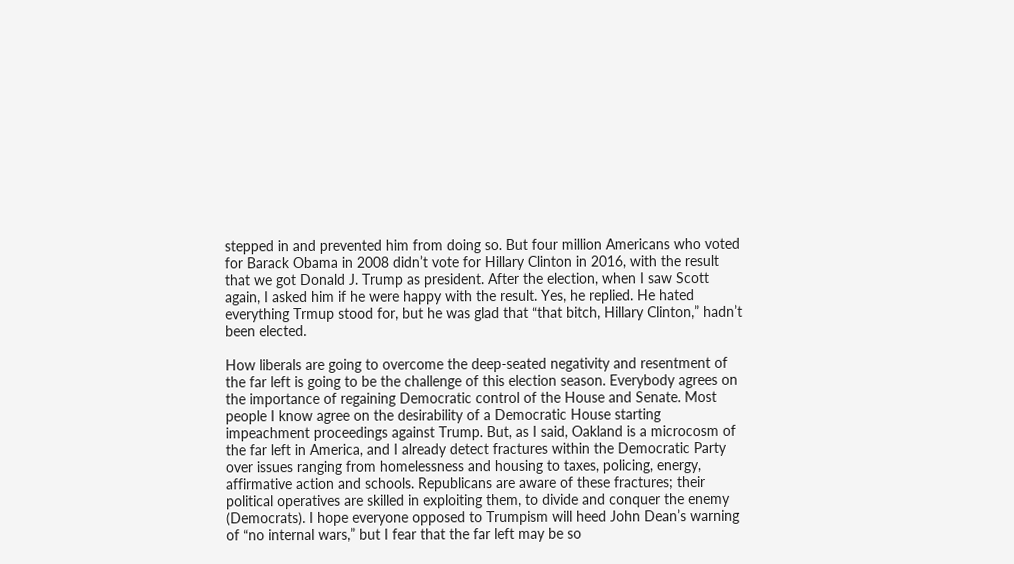stepped in and prevented him from doing so. But four million Americans who voted for Barack Obama in 2008 didn’t vote for Hillary Clinton in 2016, with the result that we got Donald J. Trump as president. After the election, when I saw Scott again, I asked him if he were happy with the result. Yes, he replied. He hated everything Trmup stood for, but he was glad that “that bitch, Hillary Clinton,” hadn’t been elected.

How liberals are going to overcome the deep-seated negativity and resentment of the far left is going to be the challenge of this election season. Everybody agrees on the importance of regaining Democratic control of the House and Senate. Most people I know agree on the desirability of a Democratic House starting impeachment proceedings against Trump. But, as I said, Oakland is a microcosm of the far left in America, and I already detect fractures within the Democratic Party over issues ranging from homelessness and housing to taxes, policing, energy, affirmative action and schools. Republicans are aware of these fractures; their political operatives are skilled in exploiting them, to divide and conquer the enemy (Democrats). I hope everyone opposed to Trumpism will heed John Dean’s warning of “no internal wars,” but I fear that the far left may be so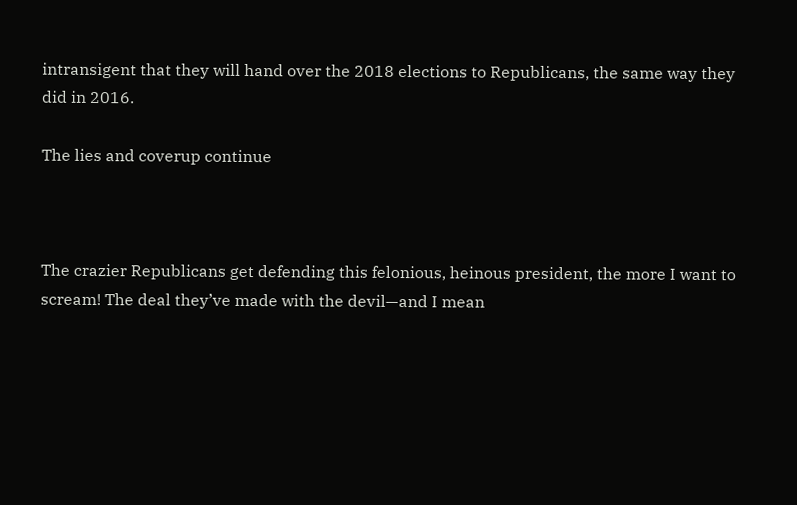intransigent that they will hand over the 2018 elections to Republicans, the same way they did in 2016.

The lies and coverup continue



The crazier Republicans get defending this felonious, heinous president, the more I want to scream! The deal they’ve made with the devil—and I mean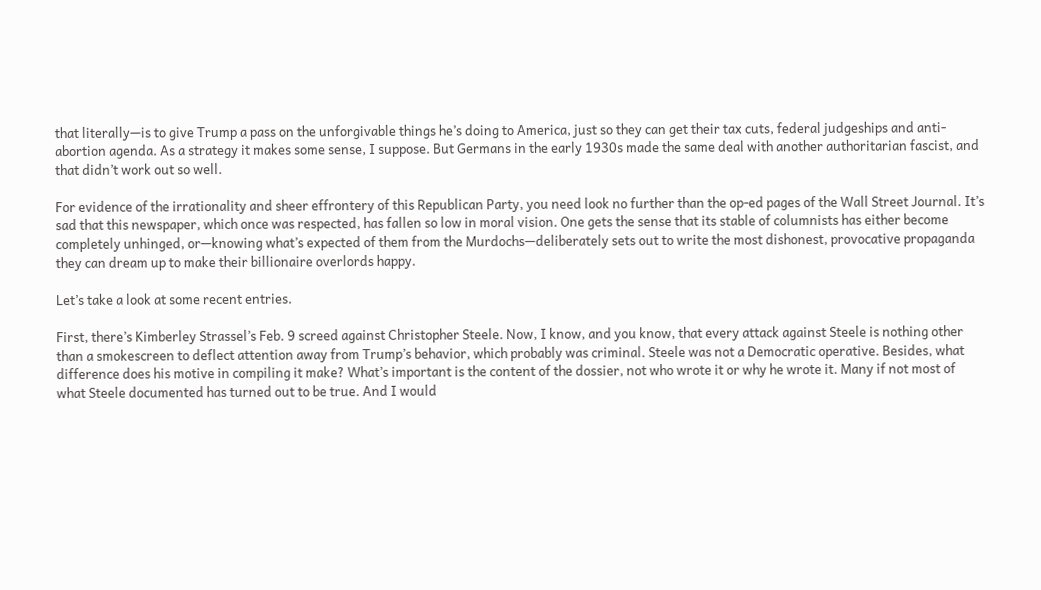that literally—is to give Trump a pass on the unforgivable things he’s doing to America, just so they can get their tax cuts, federal judgeships and anti-abortion agenda. As a strategy it makes some sense, I suppose. But Germans in the early 1930s made the same deal with another authoritarian fascist, and that didn’t work out so well.

For evidence of the irrationality and sheer effrontery of this Republican Party, you need look no further than the op-ed pages of the Wall Street Journal. It’s sad that this newspaper, which once was respected, has fallen so low in moral vision. One gets the sense that its stable of columnists has either become completely unhinged, or—knowing what’s expected of them from the Murdochs—deliberately sets out to write the most dishonest, provocative propaganda they can dream up to make their billionaire overlords happy.

Let’s take a look at some recent entries.

First, there’s Kimberley Strassel’s Feb. 9 screed against Christopher Steele. Now, I know, and you know, that every attack against Steele is nothing other than a smokescreen to deflect attention away from Trump’s behavior, which probably was criminal. Steele was not a Democratic operative. Besides, what difference does his motive in compiling it make? What’s important is the content of the dossier, not who wrote it or why he wrote it. Many if not most of what Steele documented has turned out to be true. And I would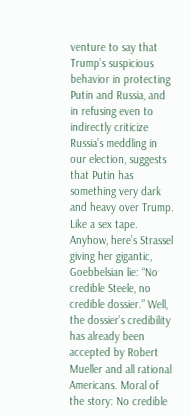venture to say that Trump’s suspicious behavior in protecting Putin and Russia, and in refusing even to indirectly criticize Russia’s meddling in our election, suggests that Putin has something very dark and heavy over Trump. Like a sex tape. Anyhow, here’s Strassel giving her gigantic, Goebbelsian lie: “No credible Steele, no credible dossier.” Well, the dossier’s credibility has already been accepted by Robert Mueller and all rational Americans. Moral of the story: No credible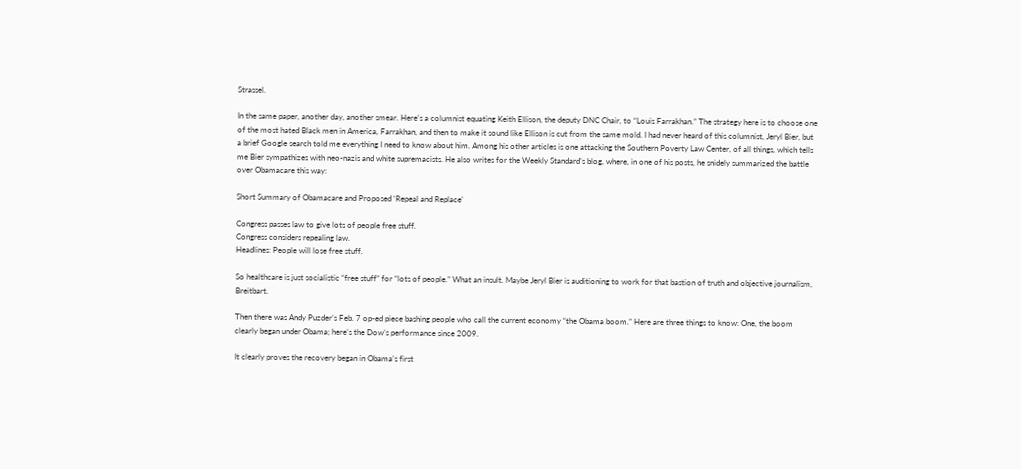Strassel.

In the same paper, another day, another smear. Here’s a columnist equating Keith Ellison, the deputy DNC Chair, to “Louis Farrakhan.” The strategy here is to choose one of the most hated Black men in America, Farrakhan, and then to make it sound like Ellison is cut from the same mold. I had never heard of this columnist, Jeryl Bier, but a brief Google search told me everything I need to know about him. Among his other articles is one attacking the Southern Poverty Law Center, of all things, which tells me Bier sympathizes with neo-nazis and white supremacists. He also writes for the Weekly Standard’s blog, where, in one of his posts, he snidely summarized the battle over Obamacare this way:

Short Summary of Obamacare and Proposed ‘Repeal and Replace’

Congress passes law to give lots of people free stuff.
Congress considers repealing law.
Headlines: People will lose free stuff.

So healthcare is just socialistic “free stuff” for “lots of people.” What an insult. Maybe Jeryl Bier is auditioning to work for that bastion of truth and objective journalism, Breitbart.

Then there was Andy Puzder’s Feb. 7 op-ed piece bashing people who call the current economy “the Obama boom.” Here are three things to know: One, the boom clearly began under Obama; here’s the Dow’s performance since 2009.

It clearly proves the recovery began in Obama’s first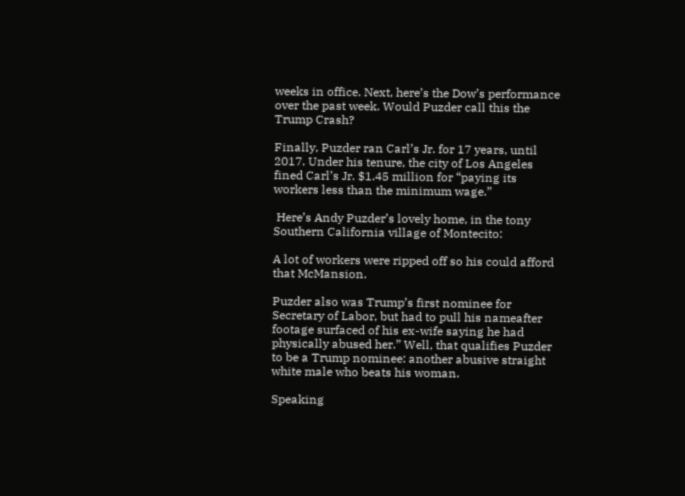weeks in office. Next, here’s the Dow’s performance over the past week. Would Puzder call this the Trump Crash?

Finally, Puzder ran Carl’s Jr. for 17 years, until 2017. Under his tenure, the city of Los Angeles fined Carl’s Jr. $1.45 million for “paying its workers less than the minimum wage.”

 Here’s Andy Puzder’s lovely home, in the tony Southern California village of Montecito:

A lot of workers were ripped off so his could afford that McMansion.

Puzder also was Trump’s first nominee for Secretary of Labor, but had to pull his nameafter footage surfaced of his ex-wife saying he had physically abused her.” Well, that qualifies Puzder to be a Trump nominee: another abusive straight white male who beats his woman.

Speaking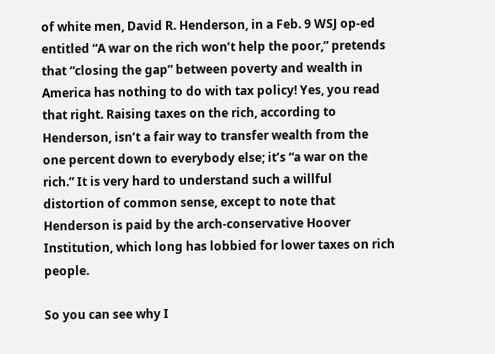of white men, David R. Henderson, in a Feb. 9 WSJ op-ed entitled “A war on the rich won’t help the poor,” pretends that “closing the gap” between poverty and wealth in America has nothing to do with tax policy! Yes, you read that right. Raising taxes on the rich, according to Henderson, isn’t a fair way to transfer wealth from the one percent down to everybody else; it’s “a war on the rich.” It is very hard to understand such a willful distortion of common sense, except to note that Henderson is paid by the arch-conservative Hoover Institution, which long has lobbied for lower taxes on rich people.

So you can see why I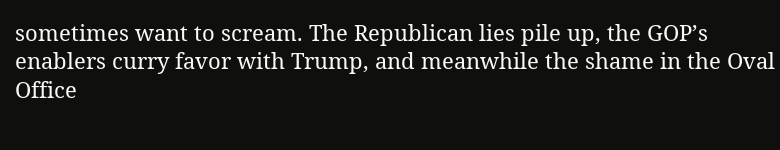sometimes want to scream. The Republican lies pile up, the GOP’s enablers curry favor with Trump, and meanwhile the shame in the Oval Office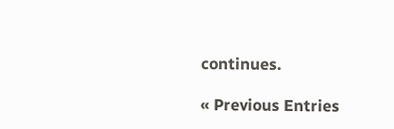continues.

« Previous Entries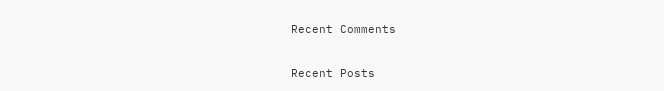Recent Comments

Recent Posts